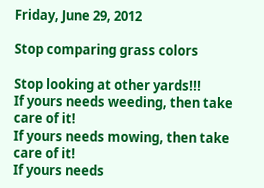Friday, June 29, 2012

Stop comparing grass colors

Stop looking at other yards!!!
If yours needs weeding, then take care of it!
If yours needs mowing, then take care of it!
If yours needs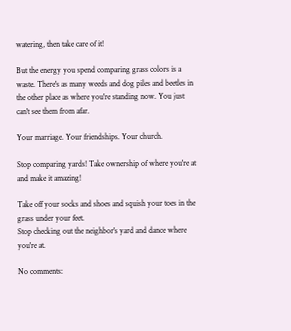watering, then take care of it!

But the energy you spend comparing grass colors is a waste. There's as many weeds and dog piles and beetles in the other place as where you're standing now. You just can't see them from afar.

Your marriage. Your friendships. Your church.

Stop comparing yards! Take ownership of where you're at and make it amazing!

Take off your socks and shoes and squish your toes in the grass under your feet.
Stop checking out the neighbor's yard and dance where you're at.

No comments: